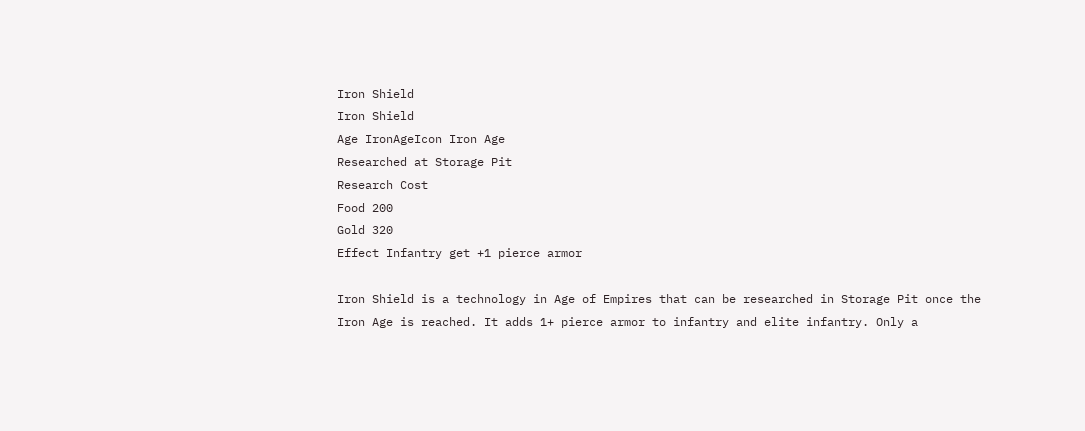Iron Shield
Iron Shield
Age IronAgeIcon Iron Age
Researched at Storage Pit
Research Cost
Food 200
Gold 320
Effect Infantry get +1 pierce armor

Iron Shield is a technology in Age of Empires that can be researched in Storage Pit once the Iron Age is reached. It adds 1+ pierce armor to infantry and elite infantry. Only a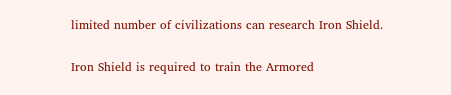limited number of civilizations can research Iron Shield.

Iron Shield is required to train the Armored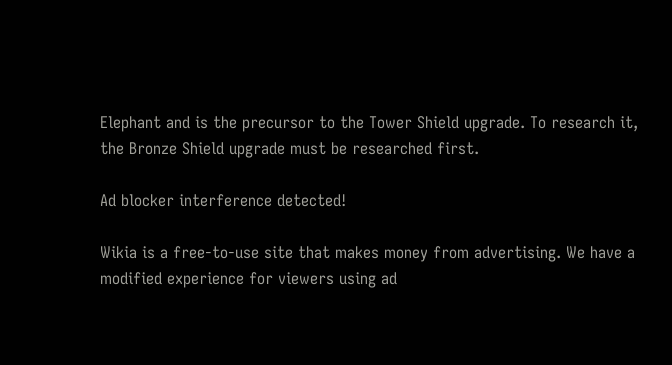Elephant and is the precursor to the Tower Shield upgrade. To research it, the Bronze Shield upgrade must be researched first.

Ad blocker interference detected!

Wikia is a free-to-use site that makes money from advertising. We have a modified experience for viewers using ad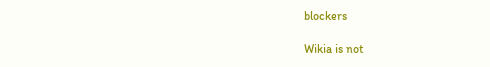blockers

Wikia is not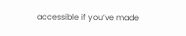accessible if you’ve made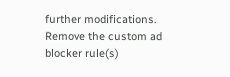further modifications. Remove the custom ad blocker rule(s)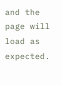and the page will load as expected.